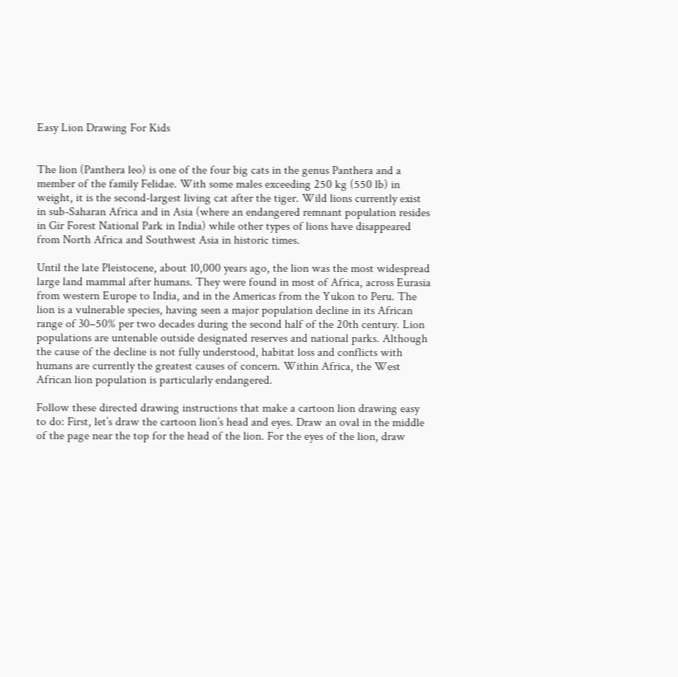Easy Lion Drawing For Kids


The lion (Panthera leo) is one of the four big cats in the genus Panthera and a member of the family Felidae. With some males exceeding 250 kg (550 lb) in weight, it is the second-largest living cat after the tiger. Wild lions currently exist in sub-Saharan Africa and in Asia (where an endangered remnant population resides in Gir Forest National Park in India) while other types of lions have disappeared from North Africa and Southwest Asia in historic times.

Until the late Pleistocene, about 10,000 years ago, the lion was the most widespread large land mammal after humans. They were found in most of Africa, across Eurasia from western Europe to India, and in the Americas from the Yukon to Peru. The lion is a vulnerable species, having seen a major population decline in its African range of 30–50% per two decades during the second half of the 20th century. Lion populations are untenable outside designated reserves and national parks. Although the cause of the decline is not fully understood, habitat loss and conflicts with humans are currently the greatest causes of concern. Within Africa, the West African lion population is particularly endangered.

Follow these directed drawing instructions that make a cartoon lion drawing easy to do: First, let’s draw the cartoon lion’s head and eyes. Draw an oval in the middle of the page near the top for the head of the lion. For the eyes of the lion, draw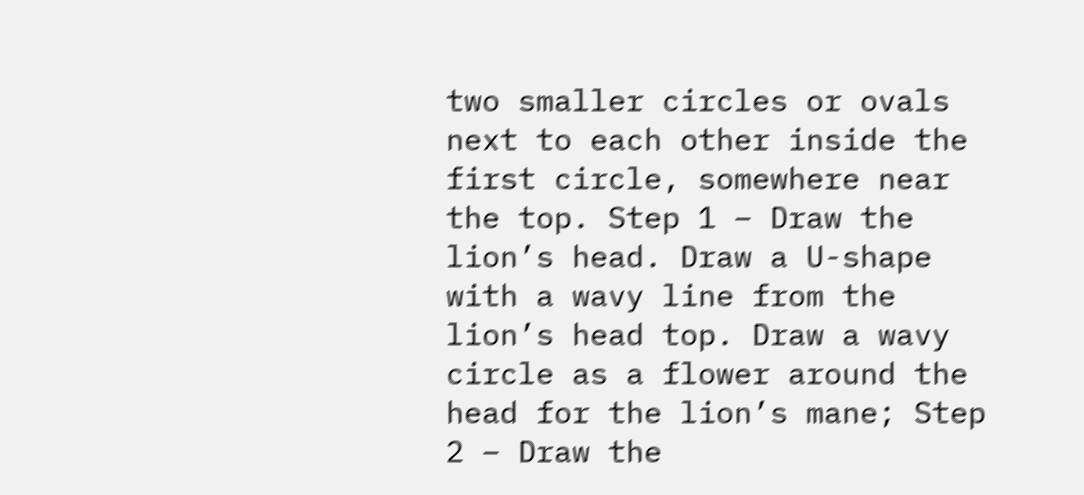two smaller circles or ovals next to each other inside the first circle, somewhere near the top. Step 1 – Draw the lion’s head. Draw a U-shape with a wavy line from the lion’s head top. Draw a wavy circle as a flower around the head for the lion’s mane; Step 2 – Draw the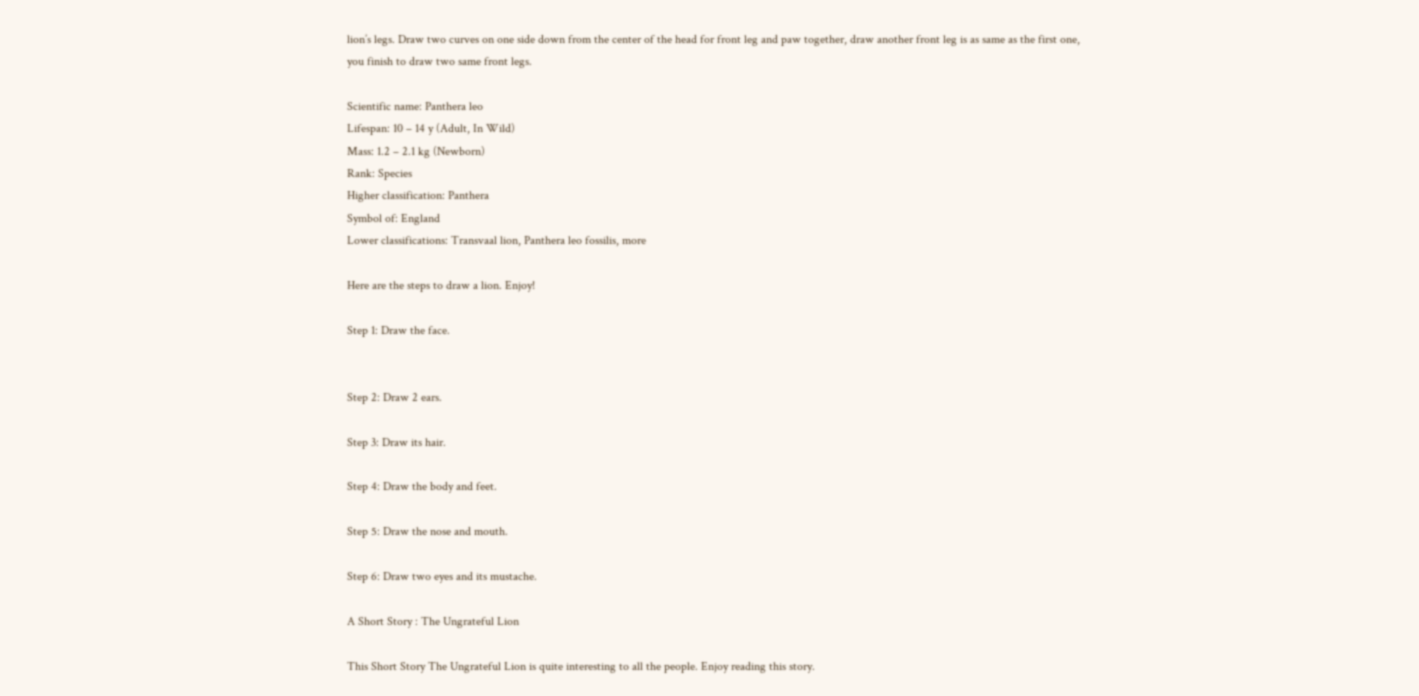lion’s legs. Draw two curves on one side down from the center of the head for front leg and paw together, draw another front leg is as same as the first one, you finish to draw two same front legs.

Scientific name: Panthera leo
Lifespan: 10 – 14 y (Adult, In Wild)
Mass: 1.2 – 2.1 kg (Newborn)
Rank: Species
Higher classification: Panthera
Symbol of: England
Lower classifications: Transvaal lion, Panthera leo fossilis, more

Here are the steps to draw a lion. Enjoy!

Step 1: Draw the face.


Step 2: Draw 2 ears.

Step 3: Draw its hair.

Step 4: Draw the body and feet.

Step 5: Draw the nose and mouth.

Step 6: Draw two eyes and its mustache.

A Short Story : The Ungrateful Lion

This Short Story The Ungrateful Lion is quite interesting to all the people. Enjoy reading this story.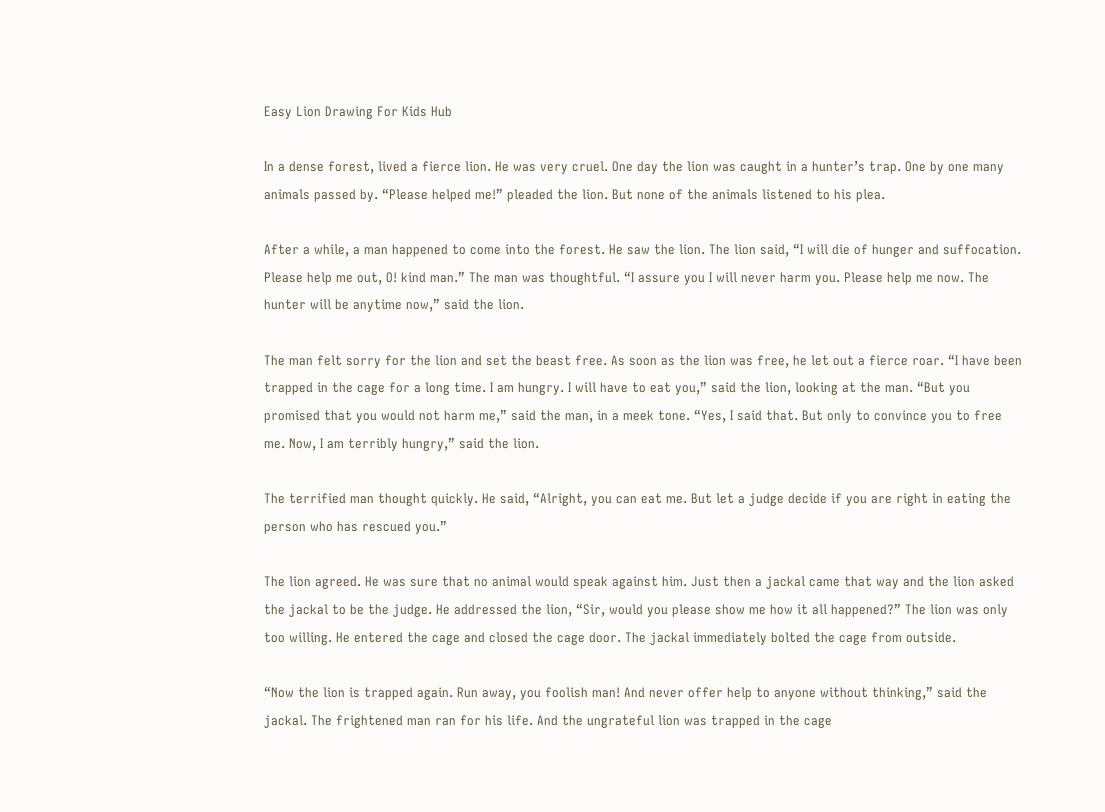Easy Lion Drawing For Kids Hub

In a dense forest, lived a fierce lion. He was very cruel. One day the lion was caught in a hunter’s trap. One by one many animals passed by. “Please helped me!” pleaded the lion. But none of the animals listened to his plea.

After a while, a man happened to come into the forest. He saw the lion. The lion said, “I will die of hunger and suffocation. Please help me out, O! kind man.” The man was thoughtful. “I assure you I will never harm you. Please help me now. The hunter will be anytime now,” said the lion.

The man felt sorry for the lion and set the beast free. As soon as the lion was free, he let out a fierce roar. “I have been trapped in the cage for a long time. I am hungry. I will have to eat you,” said the lion, looking at the man. “But you promised that you would not harm me,” said the man, in a meek tone. “Yes, I said that. But only to convince you to free me. Now, I am terribly hungry,” said the lion.

The terrified man thought quickly. He said, “Alright, you can eat me. But let a judge decide if you are right in eating the person who has rescued you.”

The lion agreed. He was sure that no animal would speak against him. Just then a jackal came that way and the lion asked the jackal to be the judge. He addressed the lion, “Sir, would you please show me how it all happened?” The lion was only too willing. He entered the cage and closed the cage door. The jackal immediately bolted the cage from outside.

“Now the lion is trapped again. Run away, you foolish man! And never offer help to anyone without thinking,” said the jackal. The frightened man ran for his life. And the ungrateful lion was trapped in the cage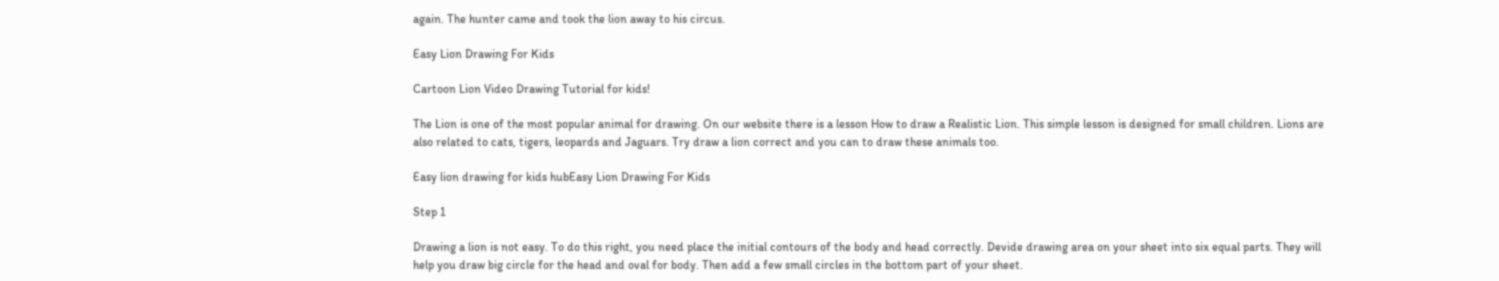again. The hunter came and took the lion away to his circus.

Easy Lion Drawing For Kids

Cartoon Lion Video Drawing Tutorial for kids!

The Lion is one of the most popular animal for drawing. On our website there is a lesson How to draw a Realistic Lion. This simple lesson is designed for small children. Lions are also related to cats, tigers, leopards and Jaguars. Try draw a lion correct and you can to draw these animals too.

Easy lion drawing for kids hubEasy Lion Drawing For Kids

Step 1

Drawing a lion is not easy. To do this right, you need place the initial contours of the body and head correctly. Devide drawing area on your sheet into six equal parts. They will help you draw big circle for the head and oval for body. Then add a few small circles in the bottom part of your sheet.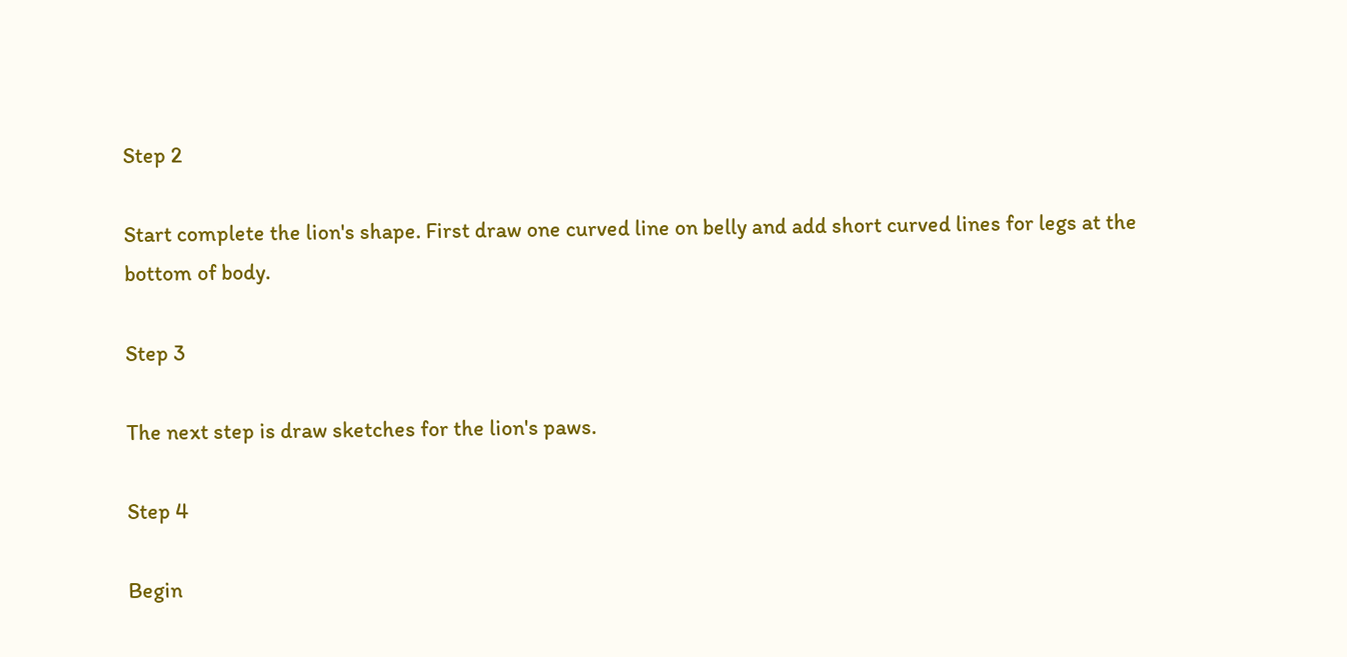Step 2

Start complete the lion's shape. First draw one curved line on belly and add short curved lines for legs at the bottom of body.

Step 3

The next step is draw sketches for the lion's paws.

Step 4

Begin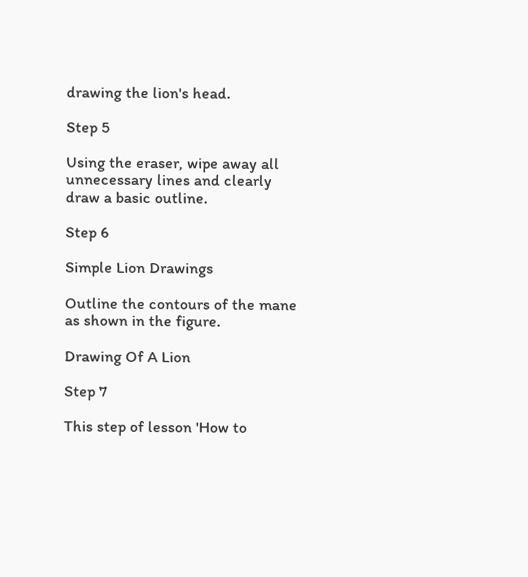drawing the lion's head.

Step 5

Using the eraser, wipe away all unnecessary lines and clearly draw a basic outline.

Step 6

Simple Lion Drawings

Outline the contours of the mane as shown in the figure.

Drawing Of A Lion

Step 7

This step of lesson 'How to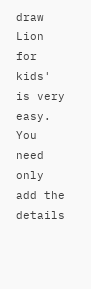draw Lion for kids' is very easy. You need only add the details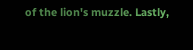of the lion's muzzle. Lastly,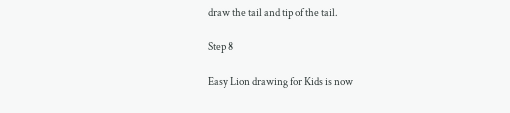draw the tail and tip of the tail.

Step 8

Easy Lion drawing for Kids is now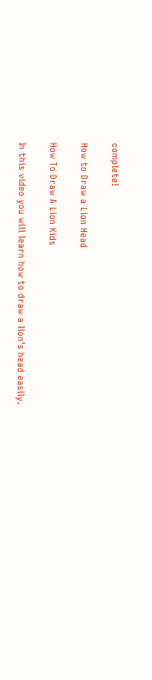complete!

How to Draw a Lion Head

How To Draw A Lion Kids

In this video you will learn how to draw a lion's head easily.